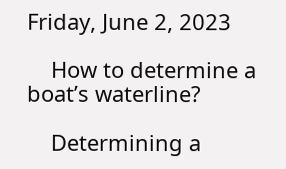Friday, June 2, 2023

    How to determine a boat’s waterline?

    Determining a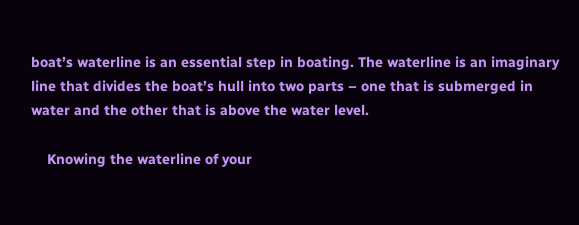boat’s waterline is an essential step in boating. The waterline is an imaginary line that divides the boat’s hull into two parts – one that is submerged in water and the other that is above the water level.

    Knowing the waterline of your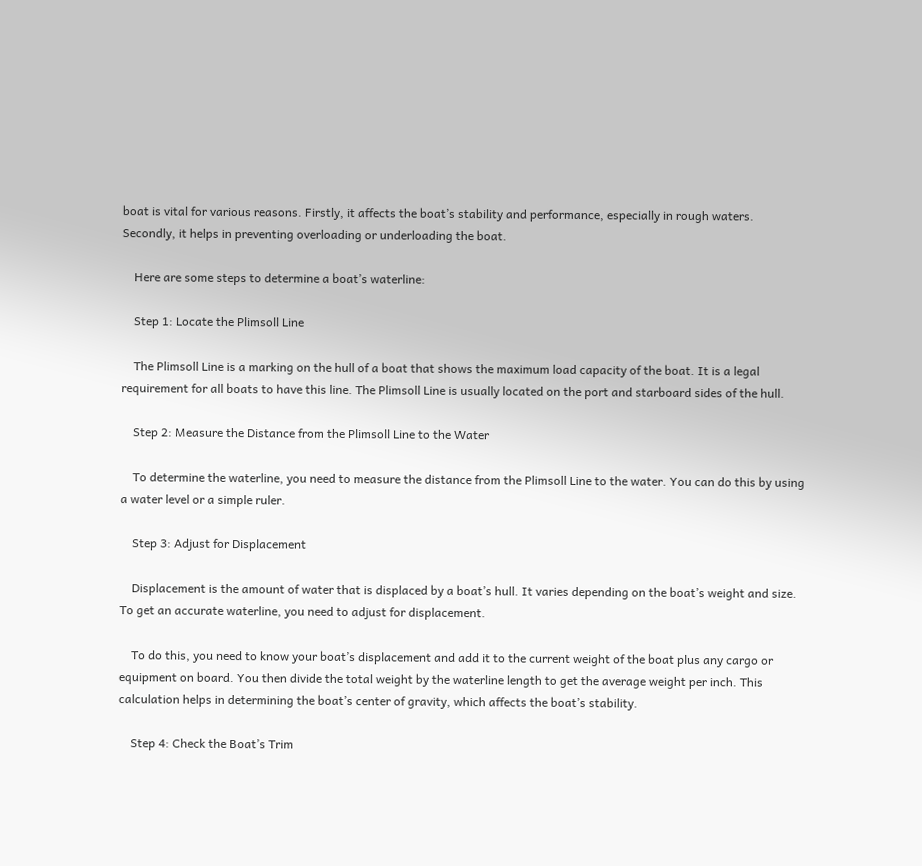boat is vital for various reasons. Firstly, it affects the boat’s stability and performance, especially in rough waters. Secondly, it helps in preventing overloading or underloading the boat.

    Here are some steps to determine a boat’s waterline:

    Step 1: Locate the Plimsoll Line

    The Plimsoll Line is a marking on the hull of a boat that shows the maximum load capacity of the boat. It is a legal requirement for all boats to have this line. The Plimsoll Line is usually located on the port and starboard sides of the hull.

    Step 2: Measure the Distance from the Plimsoll Line to the Water

    To determine the waterline, you need to measure the distance from the Plimsoll Line to the water. You can do this by using a water level or a simple ruler.

    Step 3: Adjust for Displacement

    Displacement is the amount of water that is displaced by a boat’s hull. It varies depending on the boat’s weight and size. To get an accurate waterline, you need to adjust for displacement.

    To do this, you need to know your boat’s displacement and add it to the current weight of the boat plus any cargo or equipment on board. You then divide the total weight by the waterline length to get the average weight per inch. This calculation helps in determining the boat’s center of gravity, which affects the boat’s stability.

    Step 4: Check the Boat’s Trim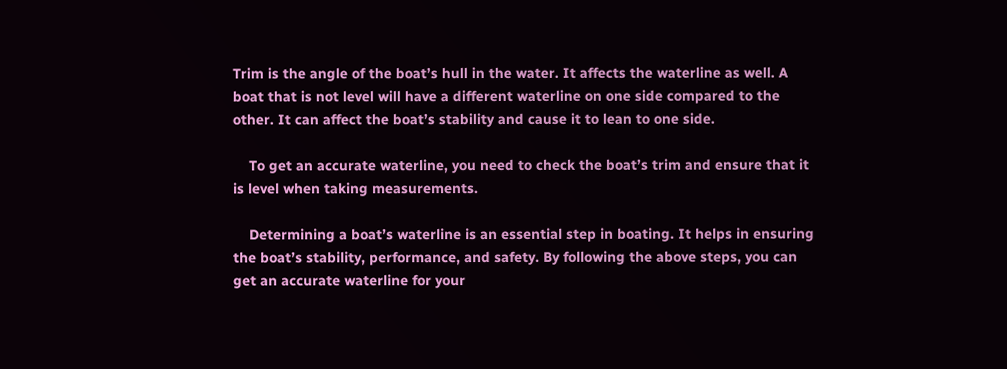Trim is the angle of the boat’s hull in the water. It affects the waterline as well. A boat that is not level will have a different waterline on one side compared to the other. It can affect the boat’s stability and cause it to lean to one side.

    To get an accurate waterline, you need to check the boat’s trim and ensure that it is level when taking measurements.

    Determining a boat’s waterline is an essential step in boating. It helps in ensuring the boat’s stability, performance, and safety. By following the above steps, you can get an accurate waterline for your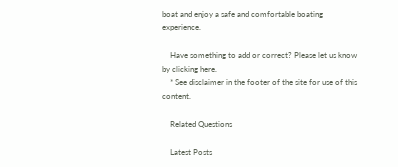boat and enjoy a safe and comfortable boating experience.

    Have something to add or correct? Please let us know by clicking here.
    * See disclaimer in the footer of the site for use of this content.

    Related Questions

    Latest Posts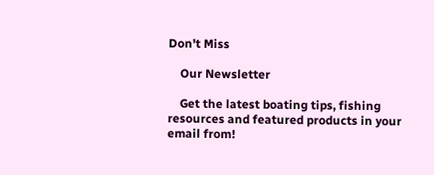Don't Miss

    Our Newsletter

    Get the latest boating tips, fishing resources and featured products in your email from!